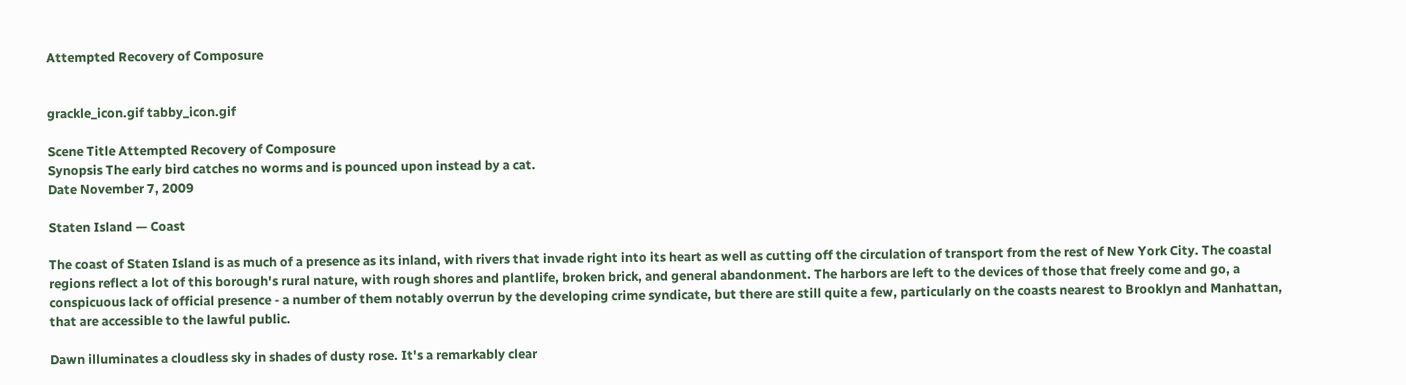Attempted Recovery of Composure


grackle_icon.gif tabby_icon.gif

Scene Title Attempted Recovery of Composure
Synopsis The early bird catches no worms and is pounced upon instead by a cat.
Date November 7, 2009

Staten Island — Coast

The coast of Staten Island is as much of a presence as its inland, with rivers that invade right into its heart as well as cutting off the circulation of transport from the rest of New York City. The coastal regions reflect a lot of this borough's rural nature, with rough shores and plantlife, broken brick, and general abandonment. The harbors are left to the devices of those that freely come and go, a conspicuous lack of official presence - a number of them notably overrun by the developing crime syndicate, but there are still quite a few, particularly on the coasts nearest to Brooklyn and Manhattan, that are accessible to the lawful public.

Dawn illuminates a cloudless sky in shades of dusty rose. It's a remarkably clear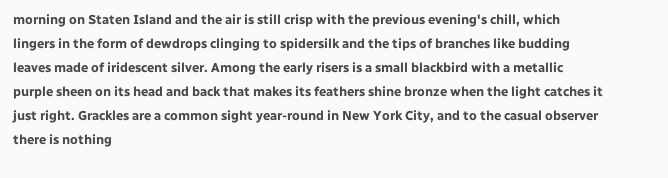morning on Staten Island and the air is still crisp with the previous evening's chill, which lingers in the form of dewdrops clinging to spidersilk and the tips of branches like budding leaves made of iridescent silver. Among the early risers is a small blackbird with a metallic purple sheen on its head and back that makes its feathers shine bronze when the light catches it just right. Grackles are a common sight year-round in New York City, and to the casual observer there is nothing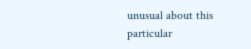unusual about this particular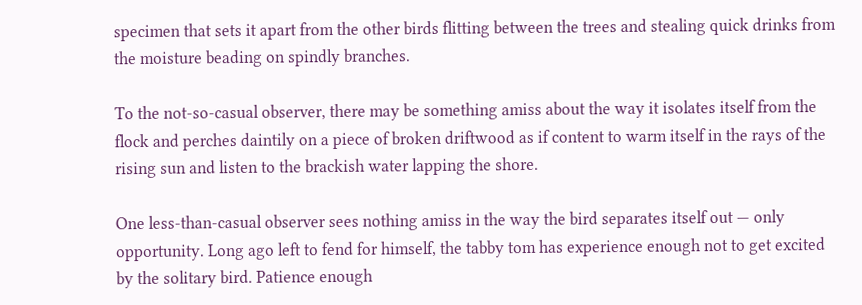specimen that sets it apart from the other birds flitting between the trees and stealing quick drinks from the moisture beading on spindly branches.

To the not-so-casual observer, there may be something amiss about the way it isolates itself from the flock and perches daintily on a piece of broken driftwood as if content to warm itself in the rays of the rising sun and listen to the brackish water lapping the shore.

One less-than-casual observer sees nothing amiss in the way the bird separates itself out — only opportunity. Long ago left to fend for himself, the tabby tom has experience enough not to get excited by the solitary bird. Patience enough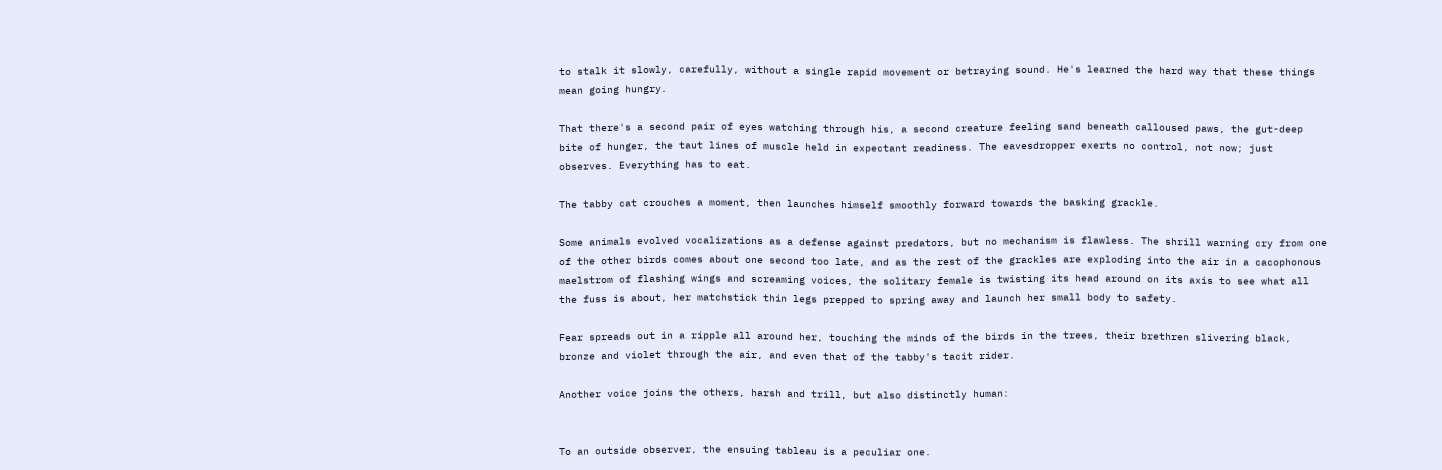to stalk it slowly, carefully, without a single rapid movement or betraying sound. He's learned the hard way that these things mean going hungry.

That there's a second pair of eyes watching through his, a second creature feeling sand beneath calloused paws, the gut-deep bite of hunger, the taut lines of muscle held in expectant readiness. The eavesdropper exerts no control, not now; just observes. Everything has to eat.

The tabby cat crouches a moment, then launches himself smoothly forward towards the basking grackle.

Some animals evolved vocalizations as a defense against predators, but no mechanism is flawless. The shrill warning cry from one of the other birds comes about one second too late, and as the rest of the grackles are exploding into the air in a cacophonous maelstrom of flashing wings and screaming voices, the solitary female is twisting its head around on its axis to see what all the fuss is about, her matchstick thin legs prepped to spring away and launch her small body to safety.

Fear spreads out in a ripple all around her, touching the minds of the birds in the trees, their brethren slivering black, bronze and violet through the air, and even that of the tabby's tacit rider.

Another voice joins the others, harsh and trill, but also distinctly human:


To an outside observer, the ensuing tableau is a peculiar one.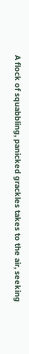A flock of squabbling, panicked grackles takes to the air, seeking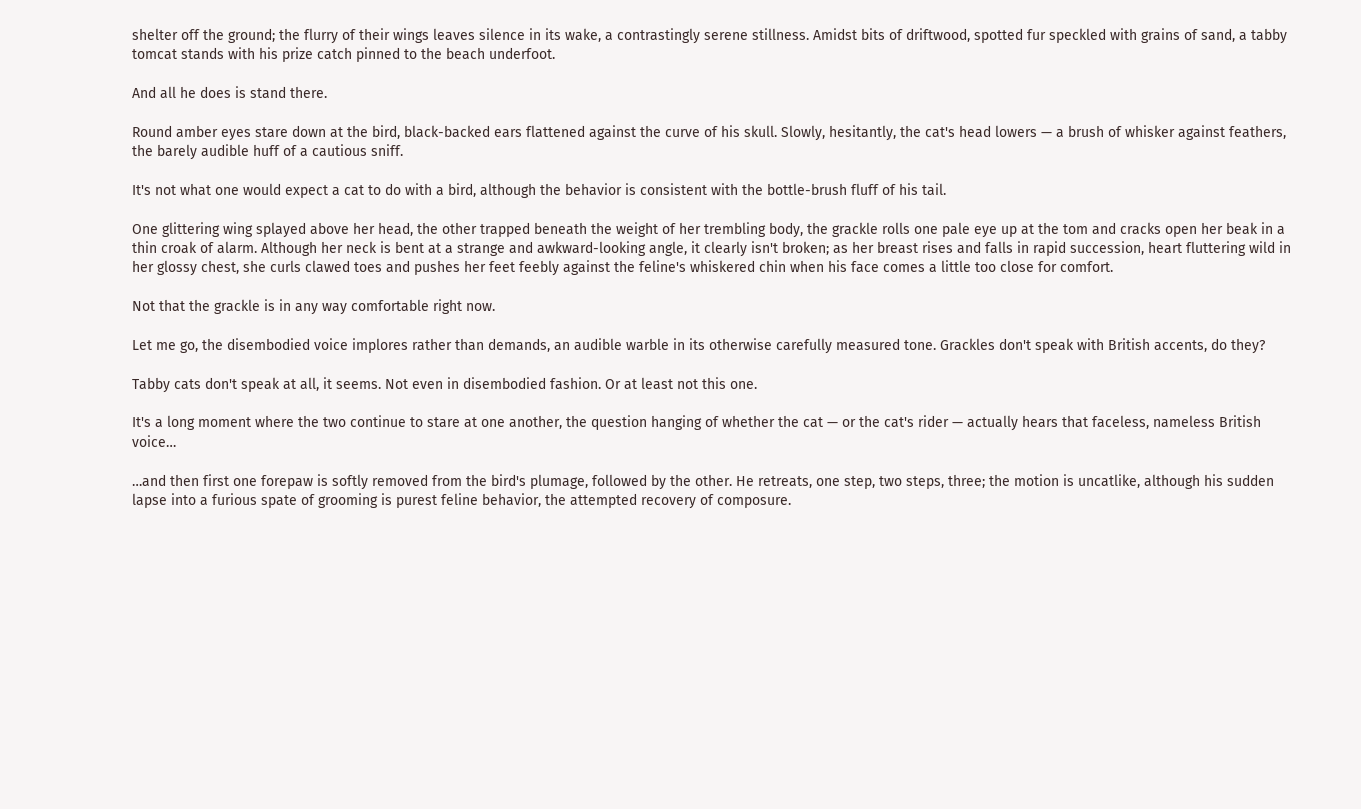shelter off the ground; the flurry of their wings leaves silence in its wake, a contrastingly serene stillness. Amidst bits of driftwood, spotted fur speckled with grains of sand, a tabby tomcat stands with his prize catch pinned to the beach underfoot.

And all he does is stand there.

Round amber eyes stare down at the bird, black-backed ears flattened against the curve of his skull. Slowly, hesitantly, the cat's head lowers — a brush of whisker against feathers, the barely audible huff of a cautious sniff.

It's not what one would expect a cat to do with a bird, although the behavior is consistent with the bottle-brush fluff of his tail.

One glittering wing splayed above her head, the other trapped beneath the weight of her trembling body, the grackle rolls one pale eye up at the tom and cracks open her beak in a thin croak of alarm. Although her neck is bent at a strange and awkward-looking angle, it clearly isn't broken; as her breast rises and falls in rapid succession, heart fluttering wild in her glossy chest, she curls clawed toes and pushes her feet feebly against the feline's whiskered chin when his face comes a little too close for comfort.

Not that the grackle is in any way comfortable right now.

Let me go, the disembodied voice implores rather than demands, an audible warble in its otherwise carefully measured tone. Grackles don't speak with British accents, do they?

Tabby cats don't speak at all, it seems. Not even in disembodied fashion. Or at least not this one.

It's a long moment where the two continue to stare at one another, the question hanging of whether the cat — or the cat's rider — actually hears that faceless, nameless British voice…

…and then first one forepaw is softly removed from the bird's plumage, followed by the other. He retreats, one step, two steps, three; the motion is uncatlike, although his sudden lapse into a furious spate of grooming is purest feline behavior, the attempted recovery of composure.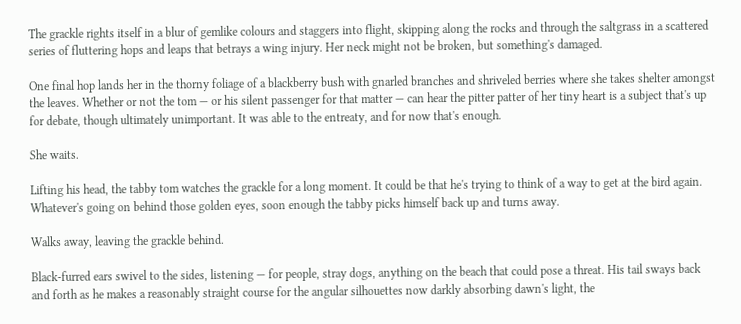The grackle rights itself in a blur of gemlike colours and staggers into flight, skipping along the rocks and through the saltgrass in a scattered series of fluttering hops and leaps that betrays a wing injury. Her neck might not be broken, but something's damaged.

One final hop lands her in the thorny foliage of a blackberry bush with gnarled branches and shriveled berries where she takes shelter amongst the leaves. Whether or not the tom — or his silent passenger for that matter — can hear the pitter patter of her tiny heart is a subject that's up for debate, though ultimately unimportant. It was able to the entreaty, and for now that's enough.

She waits.

Lifting his head, the tabby tom watches the grackle for a long moment. It could be that he's trying to think of a way to get at the bird again. Whatever's going on behind those golden eyes, soon enough the tabby picks himself back up and turns away.

Walks away, leaving the grackle behind.

Black-furred ears swivel to the sides, listening — for people, stray dogs, anything on the beach that could pose a threat. His tail sways back and forth as he makes a reasonably straight course for the angular silhouettes now darkly absorbing dawn's light, the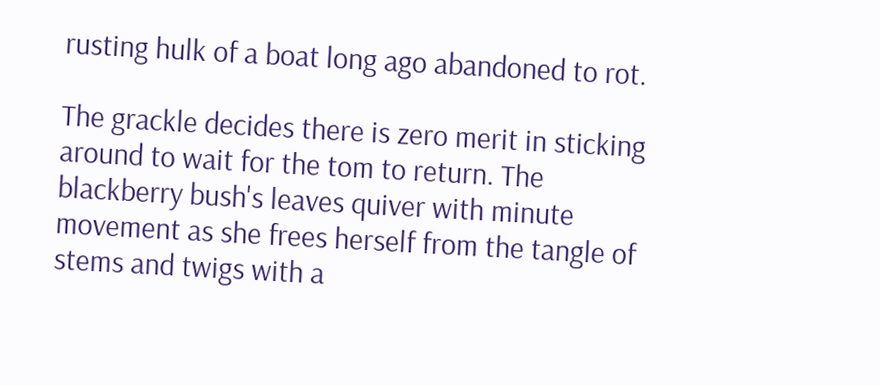rusting hulk of a boat long ago abandoned to rot.

The grackle decides there is zero merit in sticking around to wait for the tom to return. The blackberry bush's leaves quiver with minute movement as she frees herself from the tangle of stems and twigs with a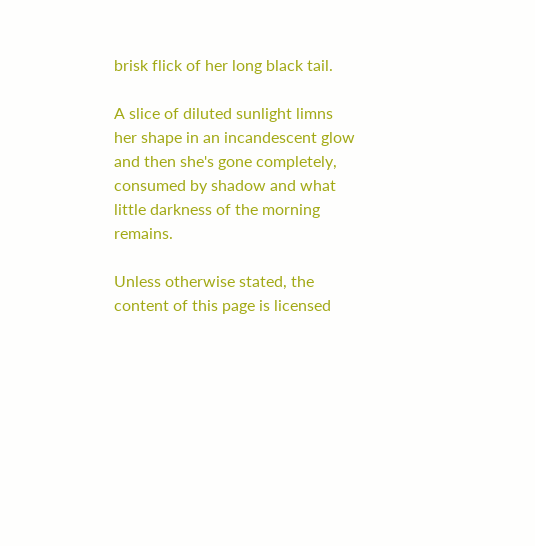brisk flick of her long black tail.

A slice of diluted sunlight limns her shape in an incandescent glow and then she's gone completely, consumed by shadow and what little darkness of the morning remains.

Unless otherwise stated, the content of this page is licensed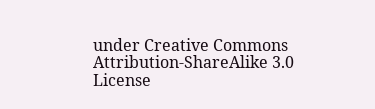under Creative Commons Attribution-ShareAlike 3.0 License